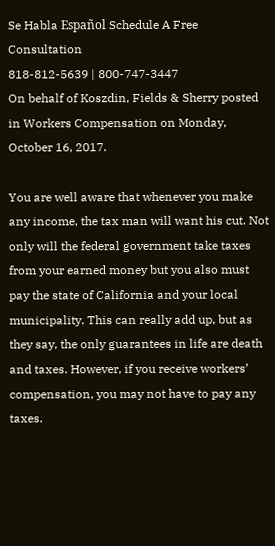Se Habla Español Schedule A Free Consultation
818-812-5639 | 800-747-3447
On behalf of Koszdin, Fields & Sherry posted in Workers Compensation on Monday, October 16, 2017.

You are well aware that whenever you make any income, the tax man will want his cut. Not only will the federal government take taxes from your earned money but you also must pay the state of California and your local municipality. This can really add up, but as they say, the only guarantees in life are death and taxes. However, if you receive workers’ compensation, you may not have to pay any taxes.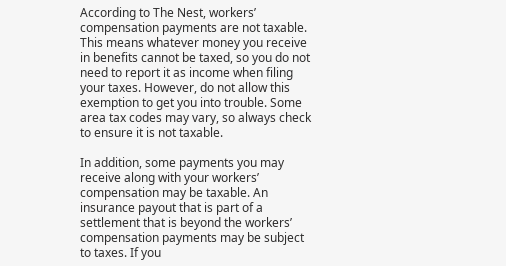According to The Nest, workers’ compensation payments are not taxable. This means whatever money you receive in benefits cannot be taxed, so you do not need to report it as income when filing your taxes. However, do not allow this exemption to get you into trouble. Some area tax codes may vary, so always check to ensure it is not taxable.

In addition, some payments you may receive along with your workers’ compensation may be taxable. An insurance payout that is part of a settlement that is beyond the workers’ compensation payments may be subject to taxes. If you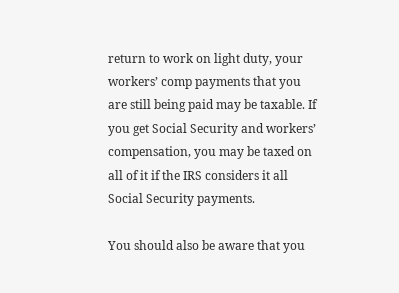return to work on light duty, your workers’ comp payments that you are still being paid may be taxable. If you get Social Security and workers’ compensation, you may be taxed on all of it if the IRS considers it all Social Security payments.

You should also be aware that you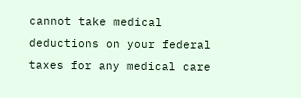cannot take medical deductions on your federal taxes for any medical care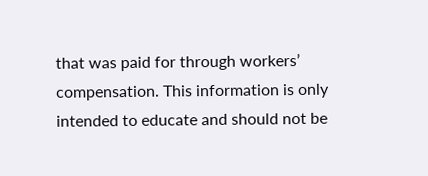that was paid for through workers’ compensation. This information is only intended to educate and should not be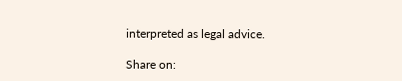interpreted as legal advice.

Share on: